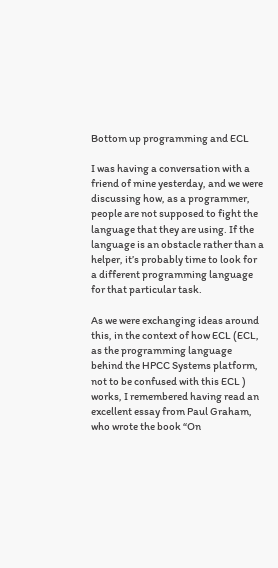Bottom up programming and ECL

I was having a conversation with a friend of mine yesterday, and we were discussing how, as a programmer, people are not supposed to fight the language that they are using. If the language is an obstacle rather than a helper, it’s probably time to look for a different programming language for that particular task.

As we were exchanging ideas around this, in the context of how ECL (ECL, as the programming language behind the HPCC Systems platform, not to be confused with this ECL ) works, I remembered having read an excellent essay from Paul Graham, who wrote the book “On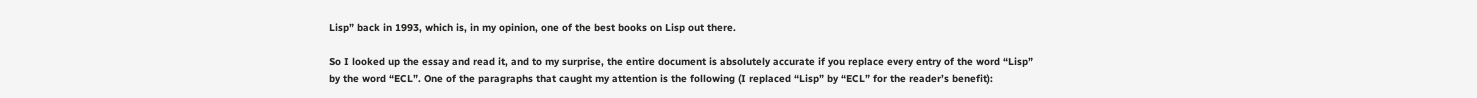Lisp” back in 1993, which is, in my opinion, one of the best books on Lisp out there.

So I looked up the essay and read it, and to my surprise, the entire document is absolutely accurate if you replace every entry of the word “Lisp” by the word “ECL”. One of the paragraphs that caught my attention is the following (I replaced “Lisp” by “ECL” for the reader’s benefit):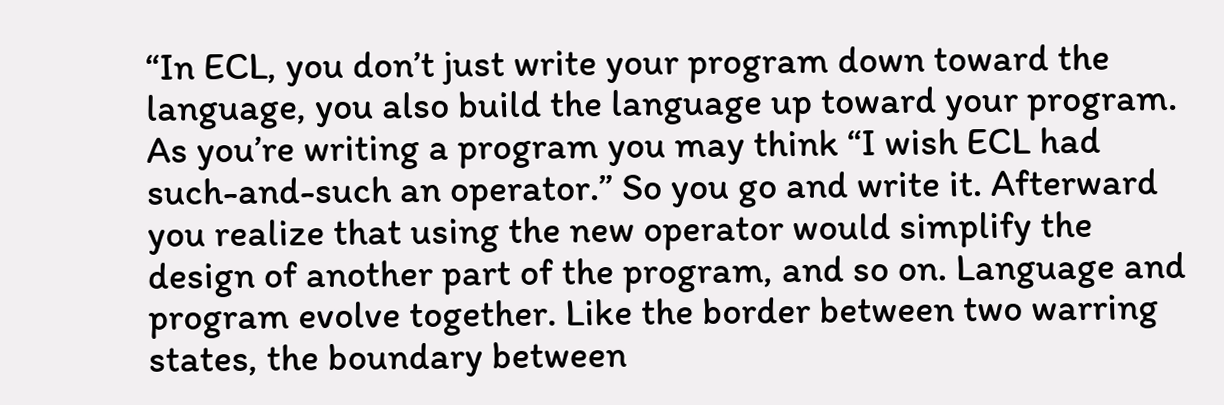“In ECL, you don’t just write your program down toward the language, you also build the language up toward your program. As you’re writing a program you may think “I wish ECL had such-and-such an operator.” So you go and write it. Afterward you realize that using the new operator would simplify the design of another part of the program, and so on. Language and program evolve together. Like the border between two warring states, the boundary between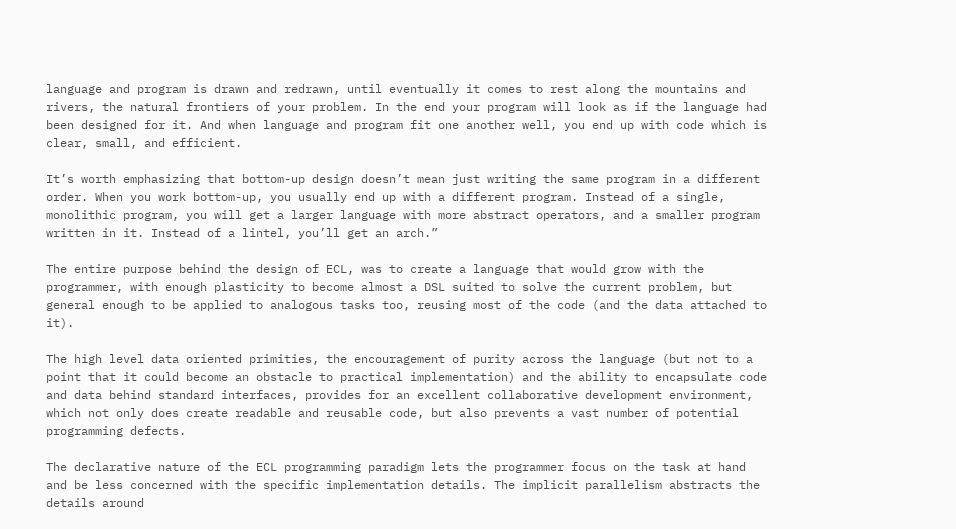language and program is drawn and redrawn, until eventually it comes to rest along the mountains and rivers, the natural frontiers of your problem. In the end your program will look as if the language had been designed for it. And when language and program fit one another well, you end up with code which is clear, small, and efficient.

It’s worth emphasizing that bottom-up design doesn’t mean just writing the same program in a different order. When you work bottom-up, you usually end up with a different program. Instead of a single, monolithic program, you will get a larger language with more abstract operators, and a smaller program written in it. Instead of a lintel, you’ll get an arch.”

The entire purpose behind the design of ECL, was to create a language that would grow with the programmer, with enough plasticity to become almost a DSL suited to solve the current problem, but general enough to be applied to analogous tasks too, reusing most of the code (and the data attached to it).

The high level data oriented primities, the encouragement of purity across the language (but not to a point that it could become an obstacle to practical implementation) and the ability to encapsulate code and data behind standard interfaces, provides for an excellent collaborative development environment, which not only does create readable and reusable code, but also prevents a vast number of potential programming defects.

The declarative nature of the ECL programming paradigm lets the programmer focus on the task at hand and be less concerned with the specific implementation details. The implicit parallelism abstracts the details around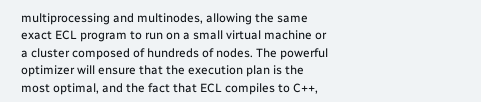multiprocessing and multinodes, allowing the same exact ECL program to run on a small virtual machine or a cluster composed of hundreds of nodes. The powerful optimizer will ensure that the execution plan is the most optimal, and the fact that ECL compiles to C++,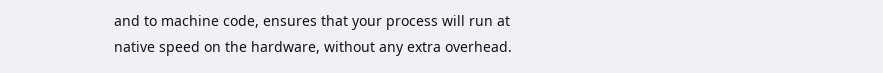and to machine code, ensures that your process will run at native speed on the hardware, without any extra overhead.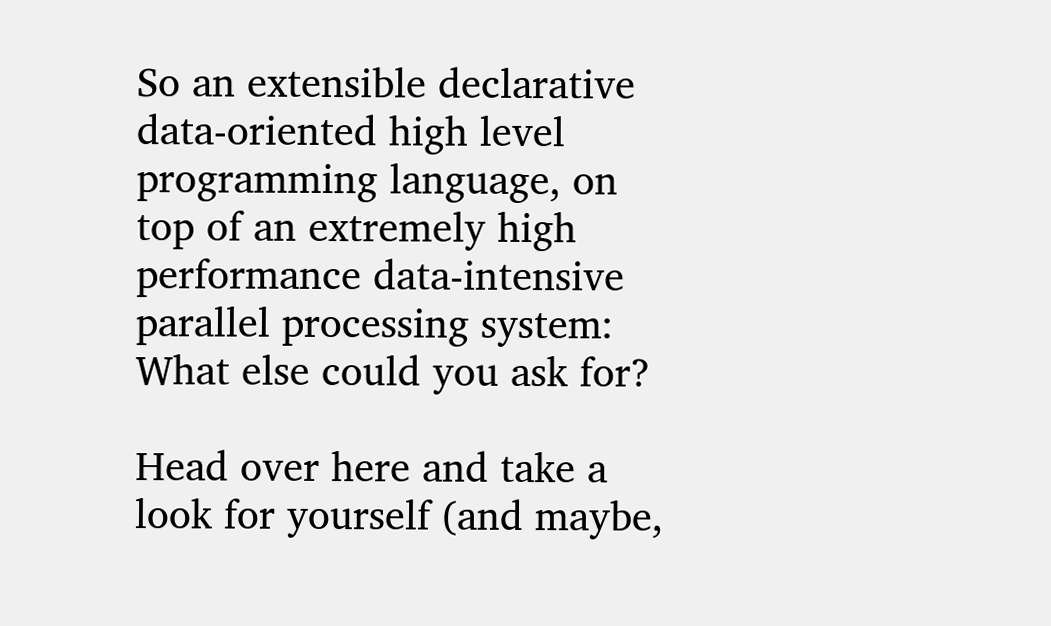So an extensible declarative data-oriented high level programming language, on top of an extremely high performance data-intensive parallel processing system: What else could you ask for?

Head over here and take a look for yourself (and maybe,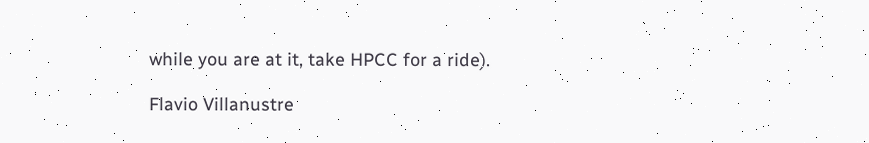while you are at it, take HPCC for a ride).

Flavio Villanustre